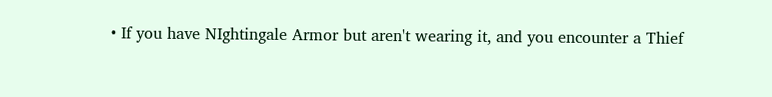• If you have NIghtingale Armor but aren't wearing it, and you encounter a Thief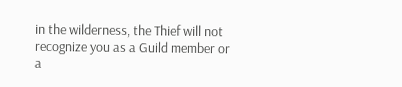in the wilderness, the Thief will not recognize you as a Guild member or a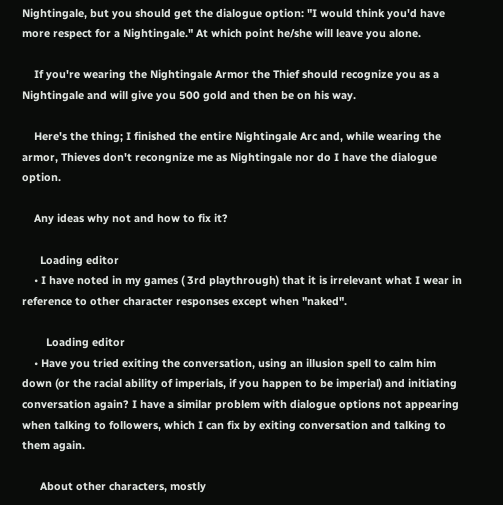Nightingale, but you should get the dialogue option: "I would think you'd have more respect for a Nightingale." At which point he/she will leave you alone.

    If you're wearing the Nightingale Armor the Thief should recognize you as a Nightingale and will give you 500 gold and then be on his way.

    Here's the thing; I finished the entire Nightingale Arc and, while wearing the armor, Thieves don't recongnize me as Nightingale nor do I have the dialogue option.

    Any ideas why not and how to fix it?

      Loading editor
    • I have noted in my games ( 3rd playthrough) that it is irrelevant what I wear in reference to other character responses except when "naked".

        Loading editor
    • Have you tried exiting the conversation, using an illusion spell to calm him down (or the racial ability of imperials, if you happen to be imperial) and initiating conversation again? I have a similar problem with dialogue options not appearing when talking to followers, which I can fix by exiting conversation and talking to them again.

      About other characters, mostly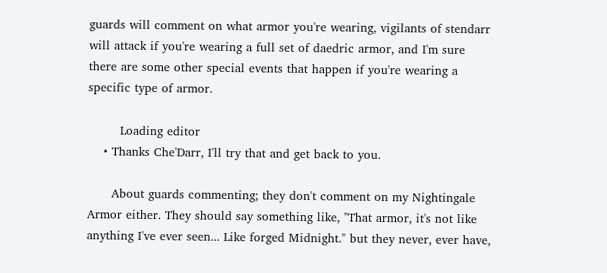guards will comment on what armor you're wearing, vigilants of stendarr will attack if you're wearing a full set of daedric armor, and I'm sure there are some other special events that happen if you're wearing a specific type of armor.

        Loading editor
    • Thanks Che'Darr, I'll try that and get back to you.

      About guards commenting; they don't comment on my Nightingale Armor either. They should say something like, "That armor, it's not like anything I've ever seen... Like forged Midnight." but they never, ever have,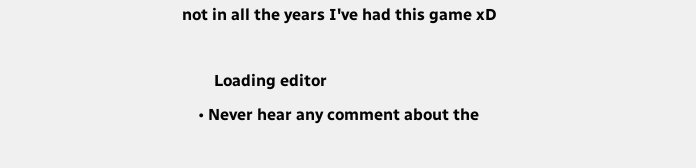not in all the years I've had this game xD

        Loading editor
    • Never hear any comment about the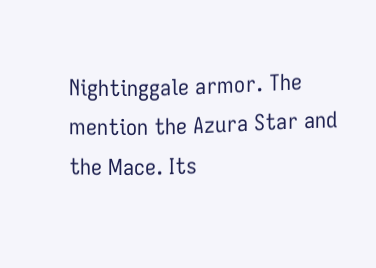Nightinggale armor. The mention the Azura Star and the Mace. Its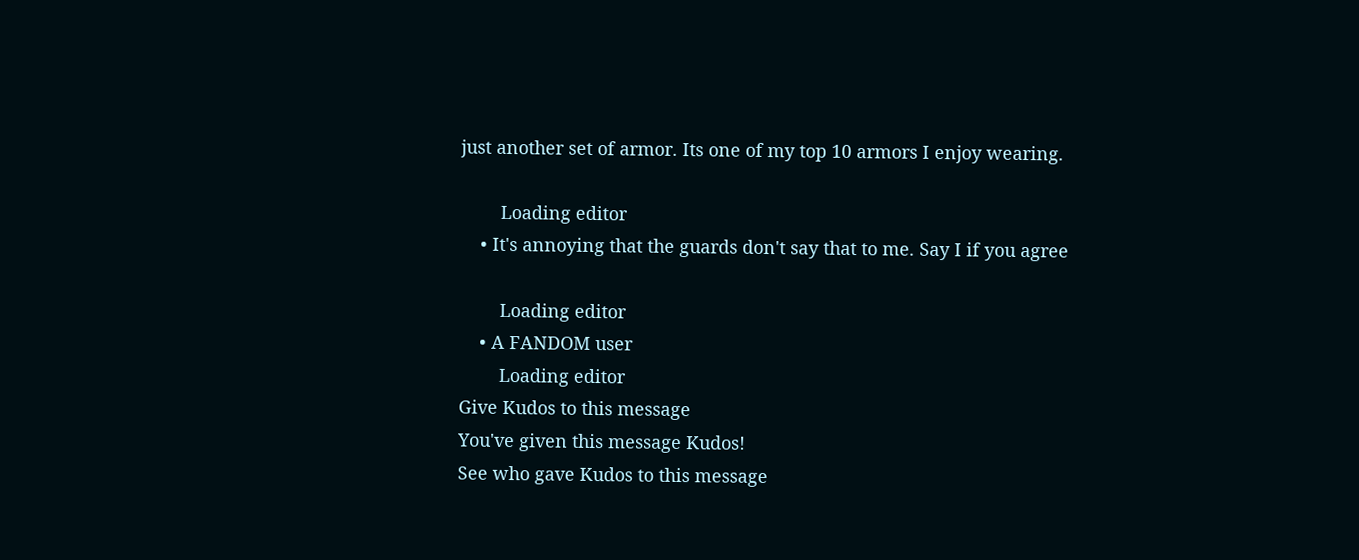just another set of armor. Its one of my top 10 armors I enjoy wearing.

        Loading editor
    • It's annoying that the guards don't say that to me. Say I if you agree

        Loading editor
    • A FANDOM user
        Loading editor
Give Kudos to this message
You've given this message Kudos!
See who gave Kudos to this message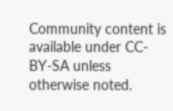Community content is available under CC-BY-SA unless otherwise noted.